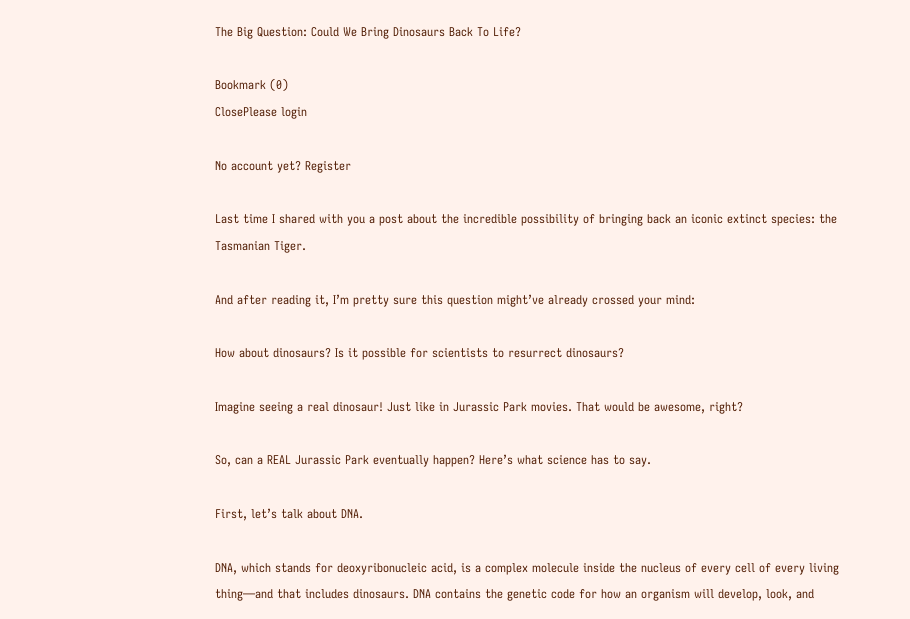The Big Question: Could We Bring Dinosaurs Back To Life?

Bookmark (0)
ClosePlease login

No account yet? Register

Last time I shared with you a post about the incredible possibility of bringing back an iconic extinct species: the Tasmanian Tiger.

And after reading it, I’m pretty sure this question might’ve already crossed your mind:

How about dinosaurs? Is it possible for scientists to resurrect dinosaurs?

Imagine seeing a real dinosaur! Just like in Jurassic Park movies. That would be awesome, right?

So, can a REAL Jurassic Park eventually happen? Here’s what science has to say.

First, let’s talk about DNA.

DNA, which stands for deoxyribonucleic acid, is a complex molecule inside the nucleus of every cell of every living thing—and that includes dinosaurs. DNA contains the genetic code for how an organism will develop, look, and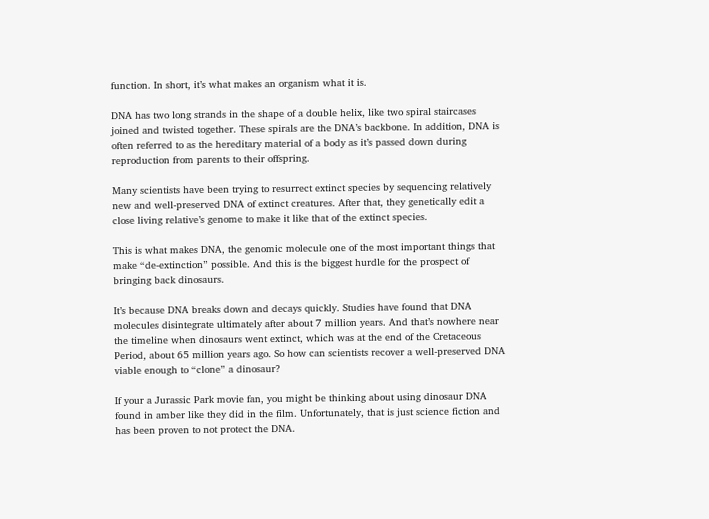function. In short, it’s what makes an organism what it is.

DNA has two long strands in the shape of a double helix, like two spiral staircases joined and twisted together. These spirals are the DNA’s backbone. In addition, DNA is often referred to as the hereditary material of a body as it’s passed down during reproduction from parents to their offspring.

Many scientists have been trying to resurrect extinct species by sequencing relatively new and well-preserved DNA of extinct creatures. After that, they genetically edit a close living relative’s genome to make it like that of the extinct species.

This is what makes DNA, the genomic molecule one of the most important things that make “de-extinction” possible. And this is the biggest hurdle for the prospect of bringing back dinosaurs.

It’s because DNA breaks down and decays quickly. Studies have found that DNA molecules disintegrate ultimately after about 7 million years. And that’s nowhere near the timeline when dinosaurs went extinct, which was at the end of the Cretaceous Period, about 65 million years ago. So how can scientists recover a well-preserved DNA viable enough to “clone” a dinosaur?

If your a Jurassic Park movie fan, you might be thinking about using dinosaur DNA found in amber like they did in the film. Unfortunately, that is just science fiction and has been proven to not protect the DNA.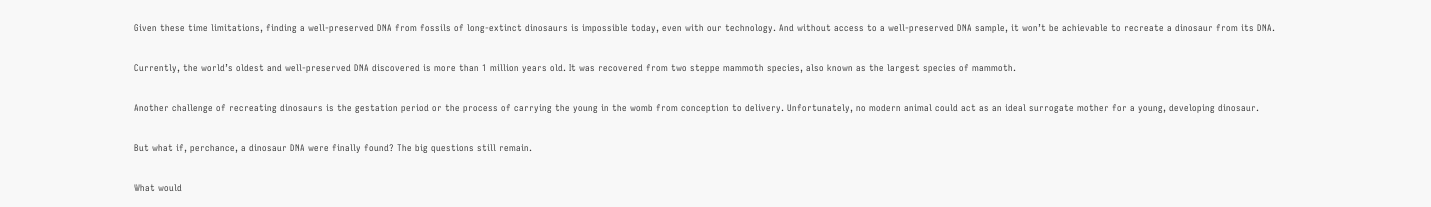Given these time limitations, finding a well-preserved DNA from fossils of long-extinct dinosaurs is impossible today, even with our technology. And without access to a well-preserved DNA sample, it won’t be achievable to recreate a dinosaur from its DNA.

Currently, the world’s oldest and well-preserved DNA discovered is more than 1 million years old. It was recovered from two steppe mammoth species, also known as the largest species of mammoth.

Another challenge of recreating dinosaurs is the gestation period or the process of carrying the young in the womb from conception to delivery. Unfortunately, no modern animal could act as an ideal surrogate mother for a young, developing dinosaur.

But what if, perchance, a dinosaur DNA were finally found? The big questions still remain.

What would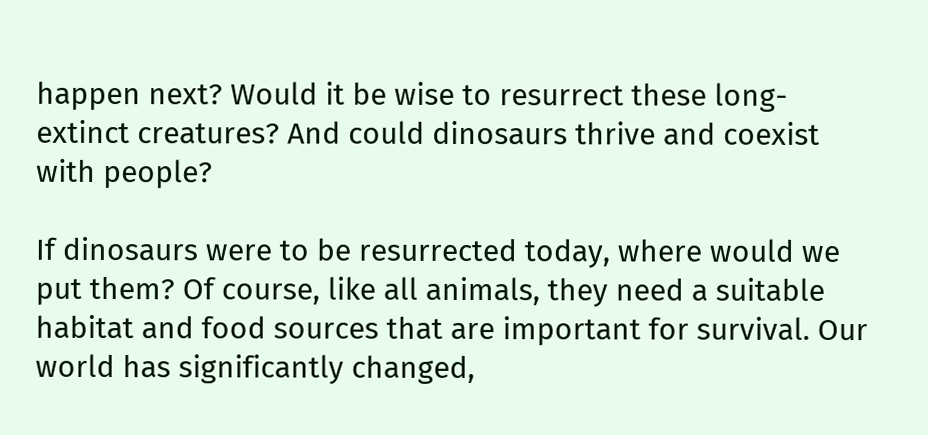happen next? Would it be wise to resurrect these long-extinct creatures? And could dinosaurs thrive and coexist with people?

If dinosaurs were to be resurrected today, where would we put them? Of course, like all animals, they need a suitable habitat and food sources that are important for survival. Our world has significantly changed,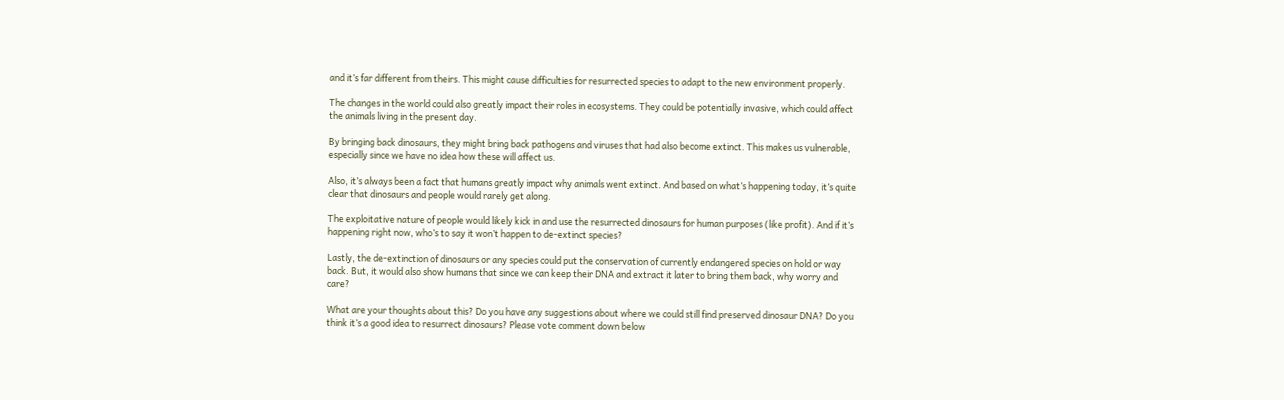and it’s far different from theirs. This might cause difficulties for resurrected species to adapt to the new environment properly.

The changes in the world could also greatly impact their roles in ecosystems. They could be potentially invasive, which could affect the animals living in the present day.

By bringing back dinosaurs, they might bring back pathogens and viruses that had also become extinct. This makes us vulnerable, especially since we have no idea how these will affect us.

Also, it’s always been a fact that humans greatly impact why animals went extinct. And based on what’s happening today, it’s quite clear that dinosaurs and people would rarely get along.

The exploitative nature of people would likely kick in and use the resurrected dinosaurs for human purposes (like profit). And if it’s happening right now, who’s to say it won’t happen to de-extinct species?

Lastly, the de-extinction of dinosaurs or any species could put the conservation of currently endangered species on hold or way back. But, it would also show humans that since we can keep their DNA and extract it later to bring them back, why worry and care?

What are your thoughts about this? Do you have any suggestions about where we could still find preserved dinosaur DNA? Do you think it’s a good idea to resurrect dinosaurs? Please vote comment down below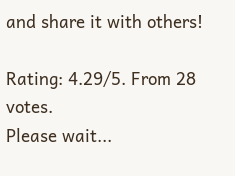and share it with others!

Rating: 4.29/5. From 28 votes.
Please wait...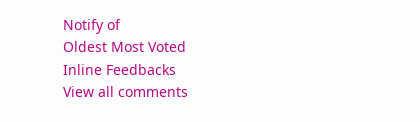Notify of
Oldest Most Voted
Inline Feedbacks
View all comments